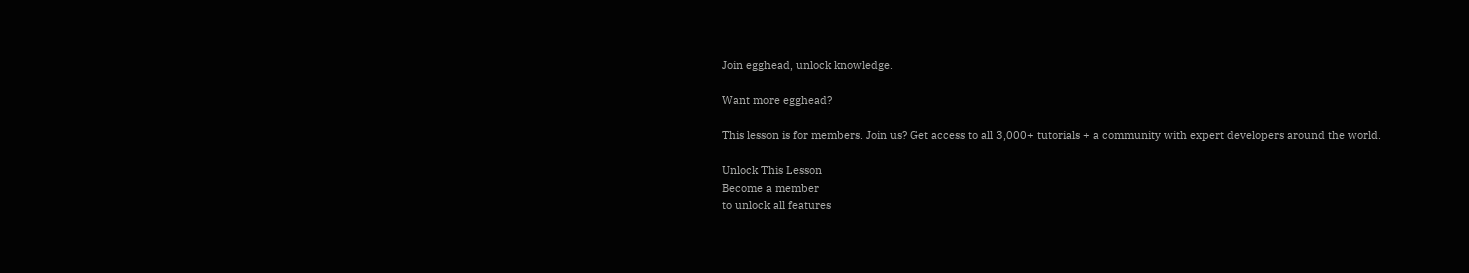Join egghead, unlock knowledge.

Want more egghead?

This lesson is for members. Join us? Get access to all 3,000+ tutorials + a community with expert developers around the world.

Unlock This Lesson
Become a member
to unlock all features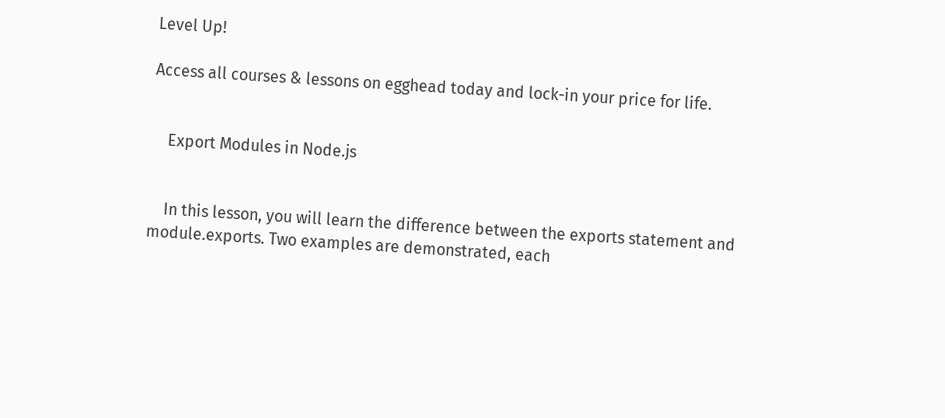Level Up!

Access all courses & lessons on egghead today and lock-in your price for life.


    Export Modules in Node.js


    In this lesson, you will learn the difference between the exports statement and module.exports. Two examples are demonstrated, each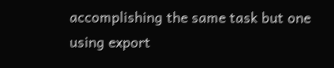accomplishing the same task but one using export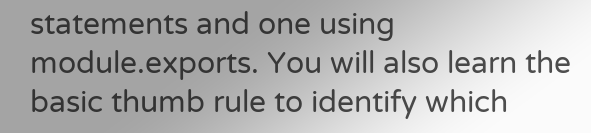statements and one using module.exports. You will also learn the basic thumb rule to identify which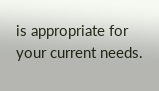is appropriate for your current needs.